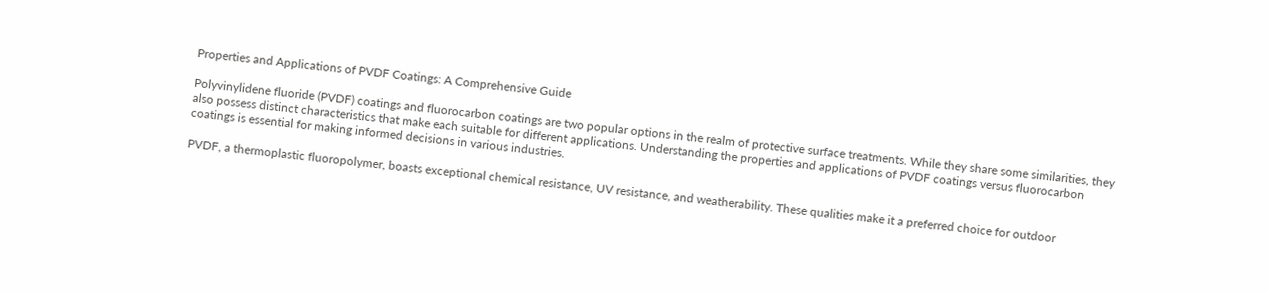Properties and Applications of PVDF Coatings: A Comprehensive Guide

Polyvinylidene fluoride (PVDF) coatings and fluorocarbon coatings are two popular options in the realm of protective surface treatments. While they share some similarities, they also possess distinct characteristics that make each suitable for different applications. Understanding the properties and applications of PVDF coatings versus fluorocarbon coatings is essential for making informed decisions in various industries.

PVDF, a thermoplastic fluoropolymer, boasts exceptional chemical resistance, UV resistance, and weatherability. These qualities make it a preferred choice for outdoor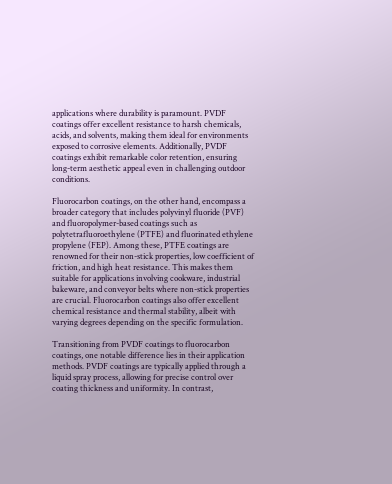applications where durability is paramount. PVDF coatings offer excellent resistance to harsh chemicals, acids, and solvents, making them ideal for environments exposed to corrosive elements. Additionally, PVDF coatings exhibit remarkable color retention, ensuring long-term aesthetic appeal even in challenging outdoor conditions.

Fluorocarbon coatings, on the other hand, encompass a broader category that includes polyvinyl fluoride (PVF) and fluoropolymer-based coatings such as polytetrafluoroethylene (PTFE) and fluorinated ethylene propylene (FEP). Among these, PTFE coatings are renowned for their non-stick properties, low coefficient of friction, and high heat resistance. This makes them suitable for applications involving cookware, industrial bakeware, and conveyor belts where non-stick properties are crucial. Fluorocarbon coatings also offer excellent chemical resistance and thermal stability, albeit with varying degrees depending on the specific formulation.

Transitioning from PVDF coatings to fluorocarbon coatings, one notable difference lies in their application methods. PVDF coatings are typically applied through a liquid spray process, allowing for precise control over coating thickness and uniformity. In contrast,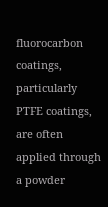fluorocarbon coatings, particularly PTFE coatings, are often applied through a powder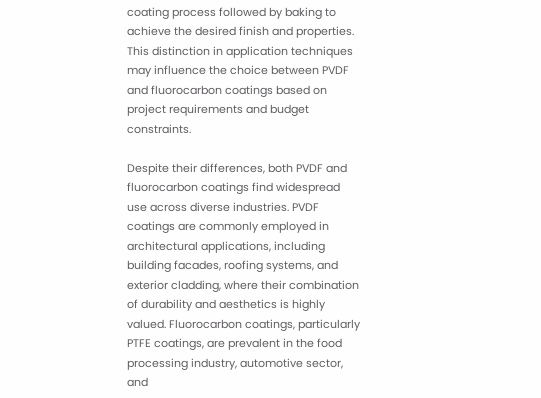coating process followed by baking to achieve the desired finish and properties. This distinction in application techniques may influence the choice between PVDF and fluorocarbon coatings based on project requirements and budget constraints.

Despite their differences, both PVDF and fluorocarbon coatings find widespread use across diverse industries. PVDF coatings are commonly employed in architectural applications, including building facades, roofing systems, and exterior cladding, where their combination of durability and aesthetics is highly valued. Fluorocarbon coatings, particularly PTFE coatings, are prevalent in the food processing industry, automotive sector, and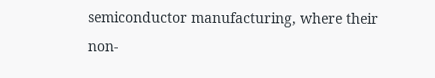semiconductor manufacturing, where their non-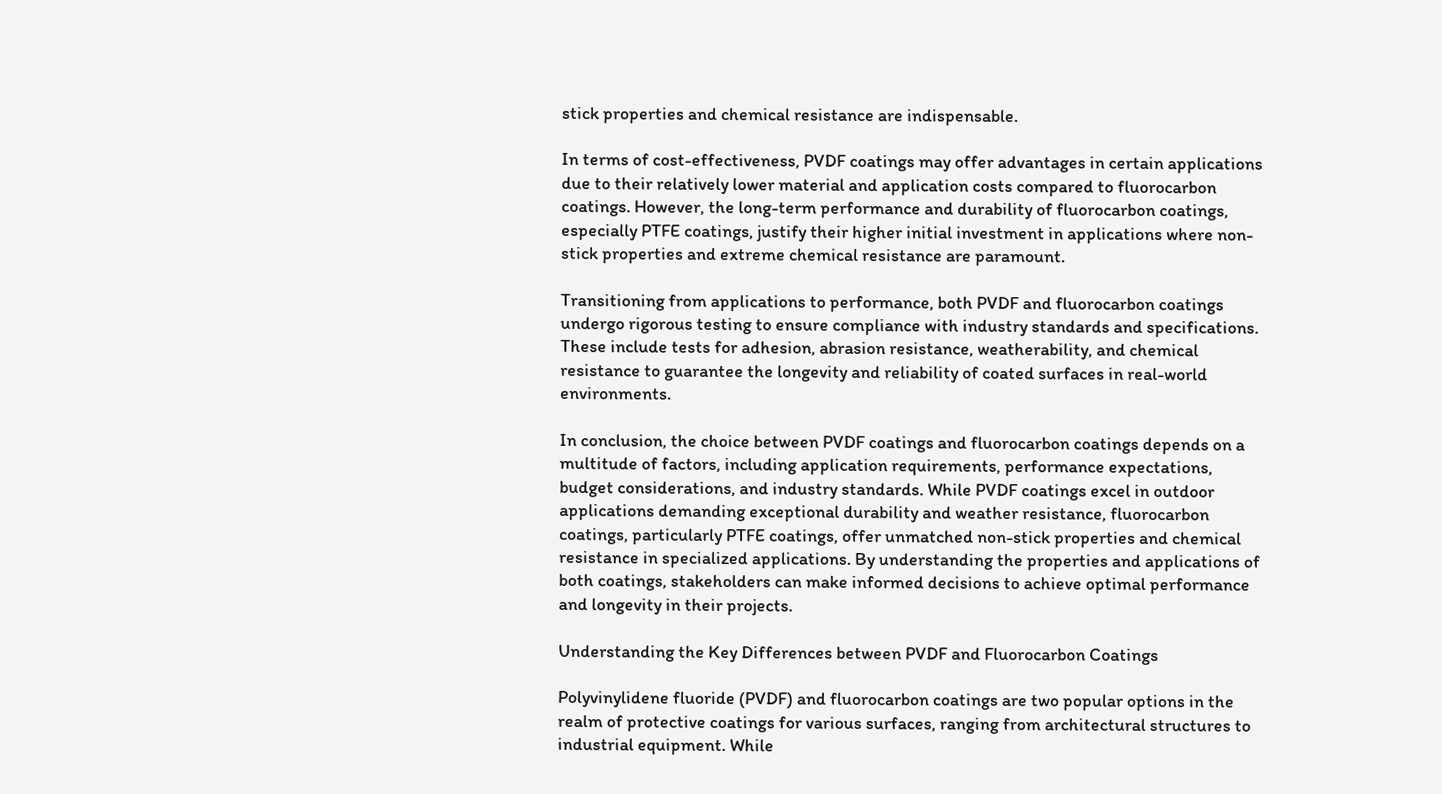stick properties and chemical resistance are indispensable.

In terms of cost-effectiveness, PVDF coatings may offer advantages in certain applications due to their relatively lower material and application costs compared to fluorocarbon coatings. However, the long-term performance and durability of fluorocarbon coatings, especially PTFE coatings, justify their higher initial investment in applications where non-stick properties and extreme chemical resistance are paramount.

Transitioning from applications to performance, both PVDF and fluorocarbon coatings undergo rigorous testing to ensure compliance with industry standards and specifications. These include tests for adhesion, abrasion resistance, weatherability, and chemical resistance to guarantee the longevity and reliability of coated surfaces in real-world environments.

In conclusion, the choice between PVDF coatings and fluorocarbon coatings depends on a multitude of factors, including application requirements, performance expectations, budget considerations, and industry standards. While PVDF coatings excel in outdoor applications demanding exceptional durability and weather resistance, fluorocarbon coatings, particularly PTFE coatings, offer unmatched non-stick properties and chemical resistance in specialized applications. By understanding the properties and applications of both coatings, stakeholders can make informed decisions to achieve optimal performance and longevity in their projects.

Understanding the Key Differences between PVDF and Fluorocarbon Coatings

Polyvinylidene fluoride (PVDF) and fluorocarbon coatings are two popular options in the realm of protective coatings for various surfaces, ranging from architectural structures to industrial equipment. While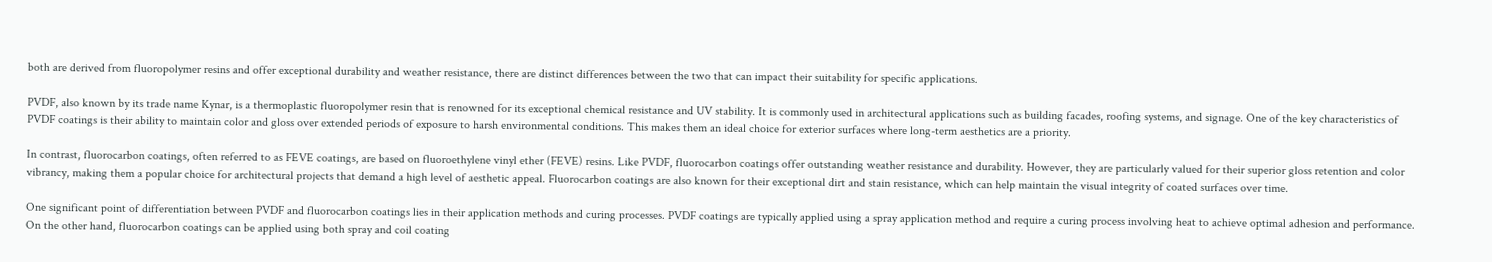both are derived from fluoropolymer resins and offer exceptional durability and weather resistance, there are distinct differences between the two that can impact their suitability for specific applications.

PVDF, also known by its trade name Kynar, is a thermoplastic fluoropolymer resin that is renowned for its exceptional chemical resistance and UV stability. It is commonly used in architectural applications such as building facades, roofing systems, and signage. One of the key characteristics of PVDF coatings is their ability to maintain color and gloss over extended periods of exposure to harsh environmental conditions. This makes them an ideal choice for exterior surfaces where long-term aesthetics are a priority.

In contrast, fluorocarbon coatings, often referred to as FEVE coatings, are based on fluoroethylene vinyl ether (FEVE) resins. Like PVDF, fluorocarbon coatings offer outstanding weather resistance and durability. However, they are particularly valued for their superior gloss retention and color vibrancy, making them a popular choice for architectural projects that demand a high level of aesthetic appeal. Fluorocarbon coatings are also known for their exceptional dirt and stain resistance, which can help maintain the visual integrity of coated surfaces over time.

One significant point of differentiation between PVDF and fluorocarbon coatings lies in their application methods and curing processes. PVDF coatings are typically applied using a spray application method and require a curing process involving heat to achieve optimal adhesion and performance. On the other hand, fluorocarbon coatings can be applied using both spray and coil coating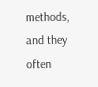methods, and they often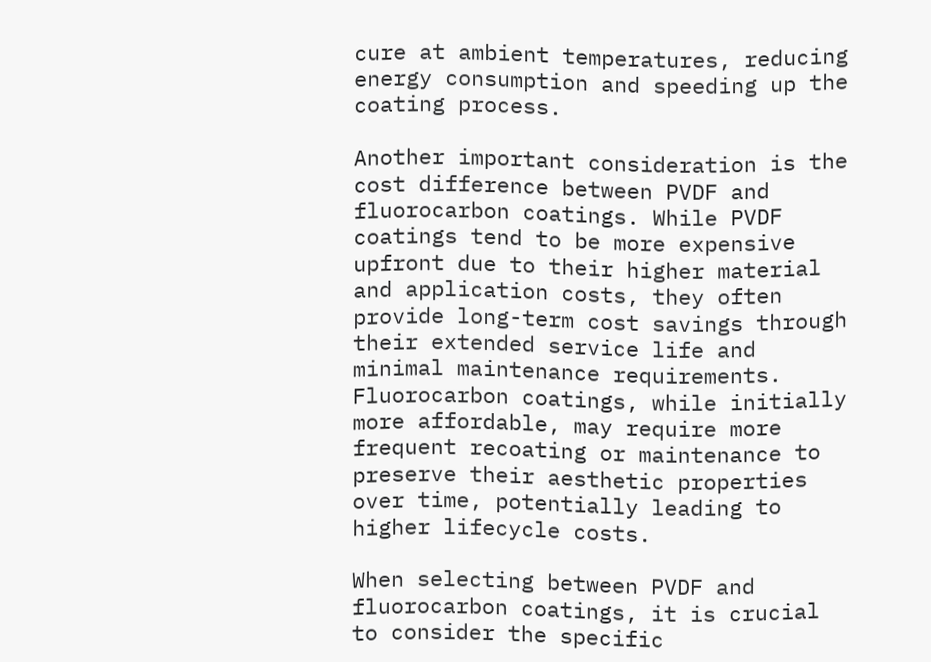cure at ambient temperatures, reducing energy consumption and speeding up the coating process.

Another important consideration is the cost difference between PVDF and fluorocarbon coatings. While PVDF coatings tend to be more expensive upfront due to their higher material and application costs, they often provide long-term cost savings through their extended service life and minimal maintenance requirements. Fluorocarbon coatings, while initially more affordable, may require more frequent recoating or maintenance to preserve their aesthetic properties over time, potentially leading to higher lifecycle costs.

When selecting between PVDF and fluorocarbon coatings, it is crucial to consider the specific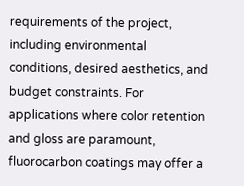requirements of the project, including environmental conditions, desired aesthetics, and budget constraints. For applications where color retention and gloss are paramount, fluorocarbon coatings may offer a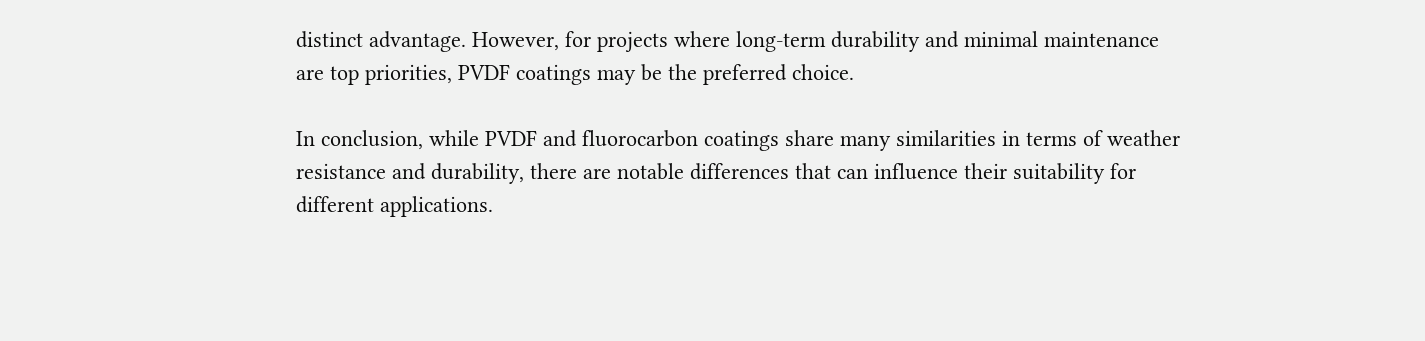distinct advantage. However, for projects where long-term durability and minimal maintenance are top priorities, PVDF coatings may be the preferred choice.

In conclusion, while PVDF and fluorocarbon coatings share many similarities in terms of weather resistance and durability, there are notable differences that can influence their suitability for different applications.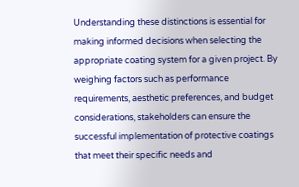Understanding these distinctions is essential for making informed decisions when selecting the appropriate coating system for a given project. By weighing factors such as performance requirements, aesthetic preferences, and budget considerations, stakeholders can ensure the successful implementation of protective coatings that meet their specific needs and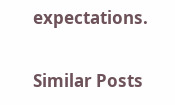expectations.

Similar Posts